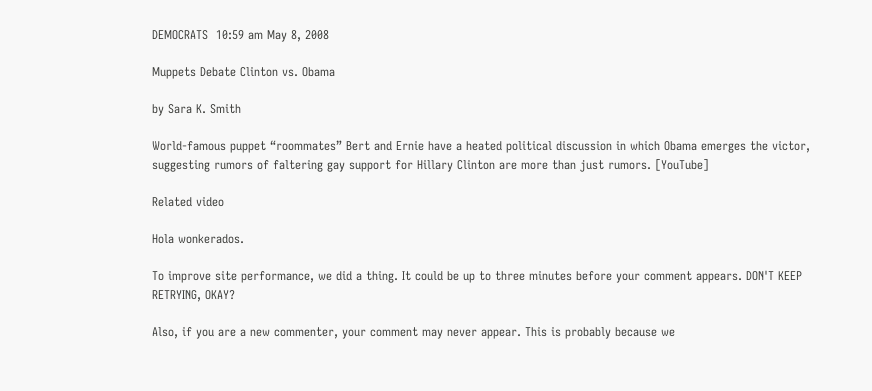DEMOCRATS  10:59 am May 8, 2008

Muppets Debate Clinton vs. Obama

by Sara K. Smith

World-famous puppet “roommates” Bert and Ernie have a heated political discussion in which Obama emerges the victor, suggesting rumors of faltering gay support for Hillary Clinton are more than just rumors. [YouTube]

Related video

Hola wonkerados.

To improve site performance, we did a thing. It could be up to three minutes before your comment appears. DON'T KEEP RETRYING, OKAY?

Also, if you are a new commenter, your comment may never appear. This is probably because we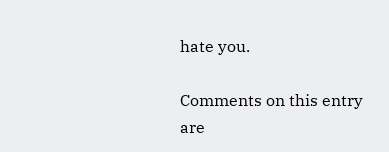hate you.

Comments on this entry are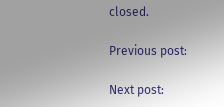closed.

Previous post:

Next post: